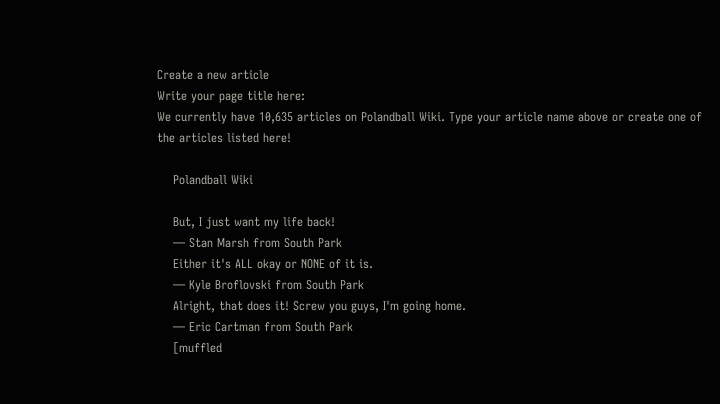Create a new article
Write your page title here:
We currently have 10,635 articles on Polandball Wiki. Type your article name above or create one of the articles listed here!

    Polandball Wiki

    But, I just want my life back!
    — Stan Marsh from South Park
    Either it's ALL okay or NONE of it is.
    — Kyle Broflovski from South Park
    Alright, that does it! Screw you guys, I'm going home.
    — Eric Cartman from South Park
    [muffled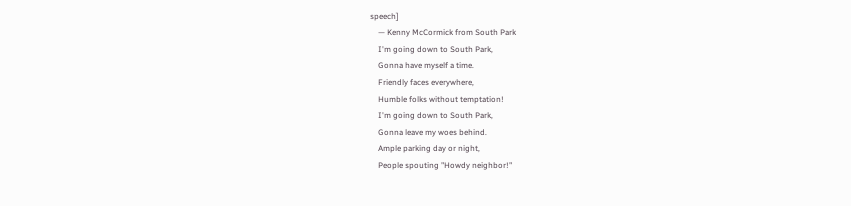speech]
    — Kenny McCormick from South Park
    I'm going down to South Park,
    Gonna have myself a time.
    Friendly faces everywhere,
    Humble folks without temptation!
    I'm going down to South Park,
    Gonna leave my woes behind.
    Ample parking day or night,
    People spouting "Howdy neighbor!"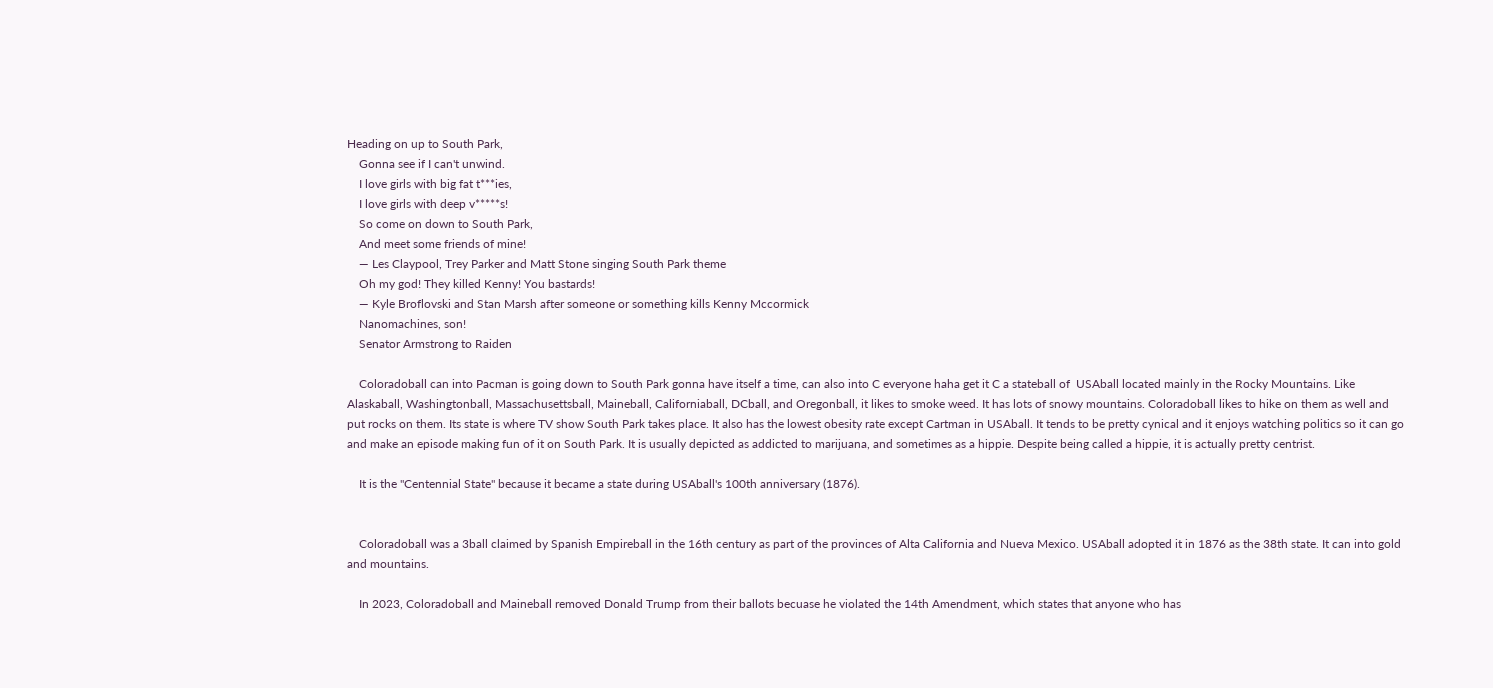Heading on up to South Park,
    Gonna see if I can't unwind.
    I love girls with big fat t***ies,
    I love girls with deep v*****s!
    So come on down to South Park,
    And meet some friends of mine!
    — Les Claypool, Trey Parker and Matt Stone singing South Park theme
    Oh my god! They killed Kenny! You bastards!
    — Kyle Broflovski and Stan Marsh after someone or something kills Kenny Mccormick
    Nanomachines, son!
    Senator Armstrong to Raiden

    Coloradoball can into Pacman is going down to South Park gonna have itself a time, can also into C everyone haha get it C a stateball of  USAball located mainly in the Rocky Mountains. Like Alaskaball, Washingtonball, Massachusettsball, Maineball, Californiaball, DCball, and Oregonball, it likes to smoke weed. It has lots of snowy mountains. Coloradoball likes to hike on them as well and put rocks on them. Its state is where TV show South Park takes place. It also has the lowest obesity rate except Cartman in USAball. It tends to be pretty cynical and it enjoys watching politics so it can go and make an episode making fun of it on South Park. It is usually depicted as addicted to marijuana, and sometimes as a hippie. Despite being called a hippie, it is actually pretty centrist.

    It is the "Centennial State" because it became a state during USAball's 100th anniversary (1876).


    Coloradoball was a 3ball claimed by Spanish Empireball in the 16th century as part of the provinces of Alta California and Nueva Mexico. USAball adopted it in 1876 as the 38th state. It can into gold and mountains.

    In 2023, Coloradoball and Maineball removed Donald Trump from their ballots becuase he violated the 14th Amendment, which states that anyone who has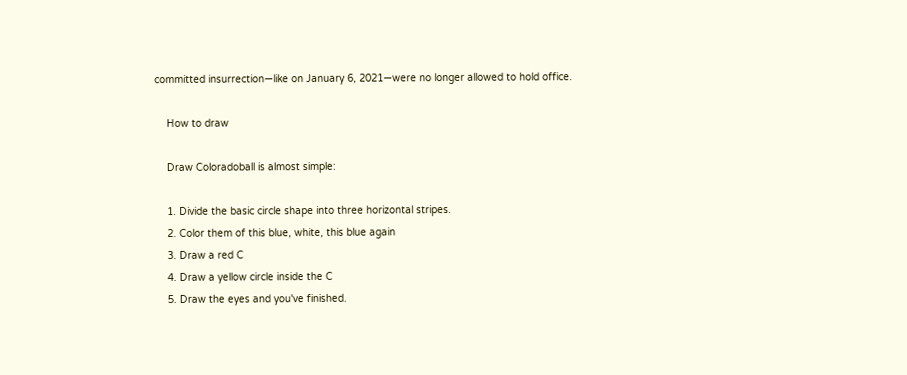committed insurrection—like on January 6, 2021—were no longer allowed to hold office.

    How to draw

    Draw Coloradoball is almost simple:

    1. Divide the basic circle shape into three horizontal stripes.
    2. Color them of this blue, white, this blue again
    3. Draw a red C
    4. Draw a yellow circle inside the C
    5. Draw the eyes and you've finished.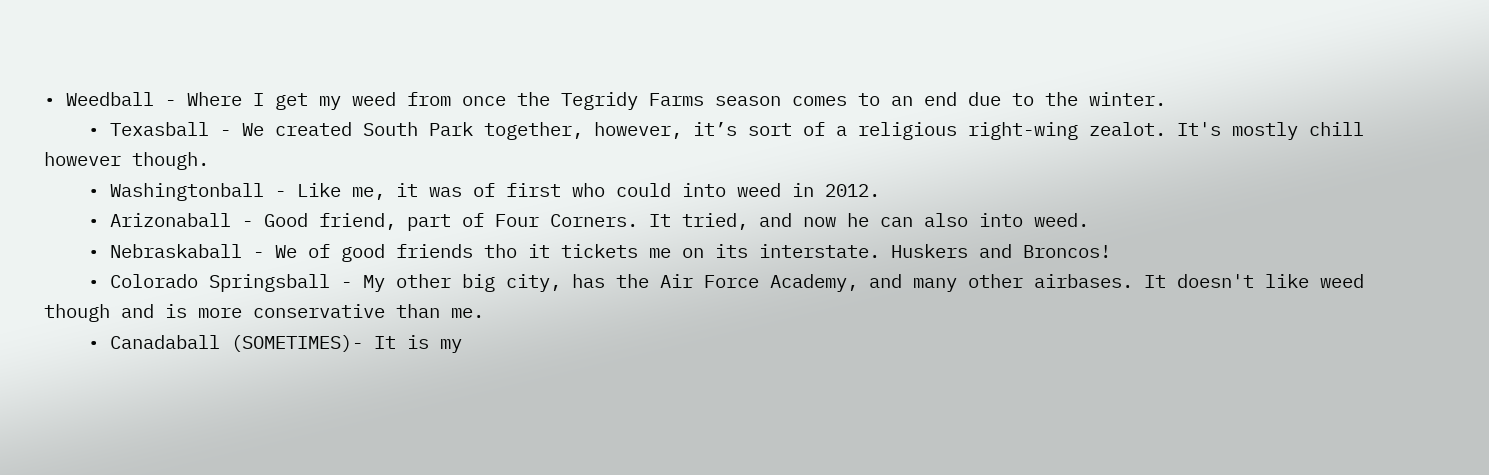• Weedball - Where I get my weed from once the Tegridy Farms season comes to an end due to the winter.
    • Texasball - We created South Park together, however, it’s sort of a religious right-wing zealot. It's mostly chill however though.
    • Washingtonball - Like me, it was of first who could into weed in 2012.
    • Arizonaball - Good friend, part of Four Corners. It tried, and now he can also into weed.
    • Nebraskaball - We of good friends tho it tickets me on its interstate. Huskers and Broncos!
    • Colorado Springsball - My other big city, has the Air Force Academy, and many other airbases. It doesn't like weed though and is more conservative than me.
    • Canadaball (SOMETIMES)- It is my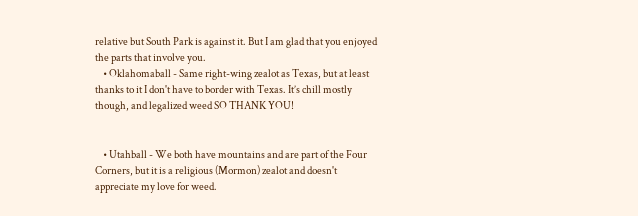relative but South Park is against it. But I am glad that you enjoyed the parts that involve you.
    • Oklahomaball - Same right-wing zealot as Texas, but at least thanks to it I don't have to border with Texas. It’s chill mostly though, and legalized weed SO THANK YOU!


    • Utahball - We both have mountains and are part of the Four Corners, but it is a religious (Mormon) zealot and doesn't appreciate my love for weed.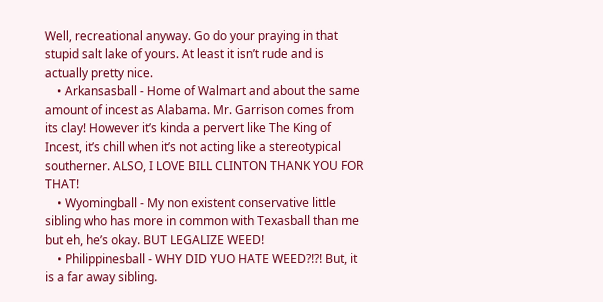Well, recreational anyway. Go do your praying in that stupid salt lake of yours. At least it isn’t rude and is actually pretty nice.
    • Arkansasball - Home of Walmart and about the same amount of incest as Alabama. Mr. Garrison comes from its clay! However it’s kinda a pervert like The King of Incest, it’s chill when it’s not acting like a stereotypical southerner. ALSO, I LOVE BILL CLINTON THANK YOU FOR THAT!
    • Wyomingball - My non existent conservative little sibling who has more in common with Texasball than me but eh, he’s okay. BUT LEGALIZE WEED!
    • Philippinesball - WHY DID YUO HATE WEED?!?! But, it is a far away sibling.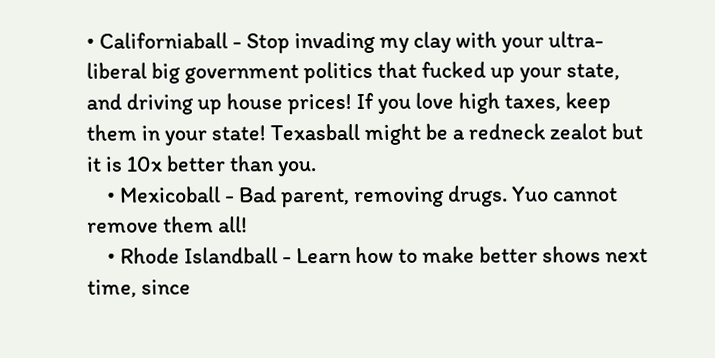• Californiaball - Stop invading my clay with your ultra-liberal big government politics that fucked up your state, and driving up house prices! If you love high taxes, keep them in your state! Texasball might be a redneck zealot but it is 10x better than you.
    • Mexicoball - Bad parent, removing drugs. Yuo cannot remove them all!
    • Rhode Islandball - Learn how to make better shows next time, since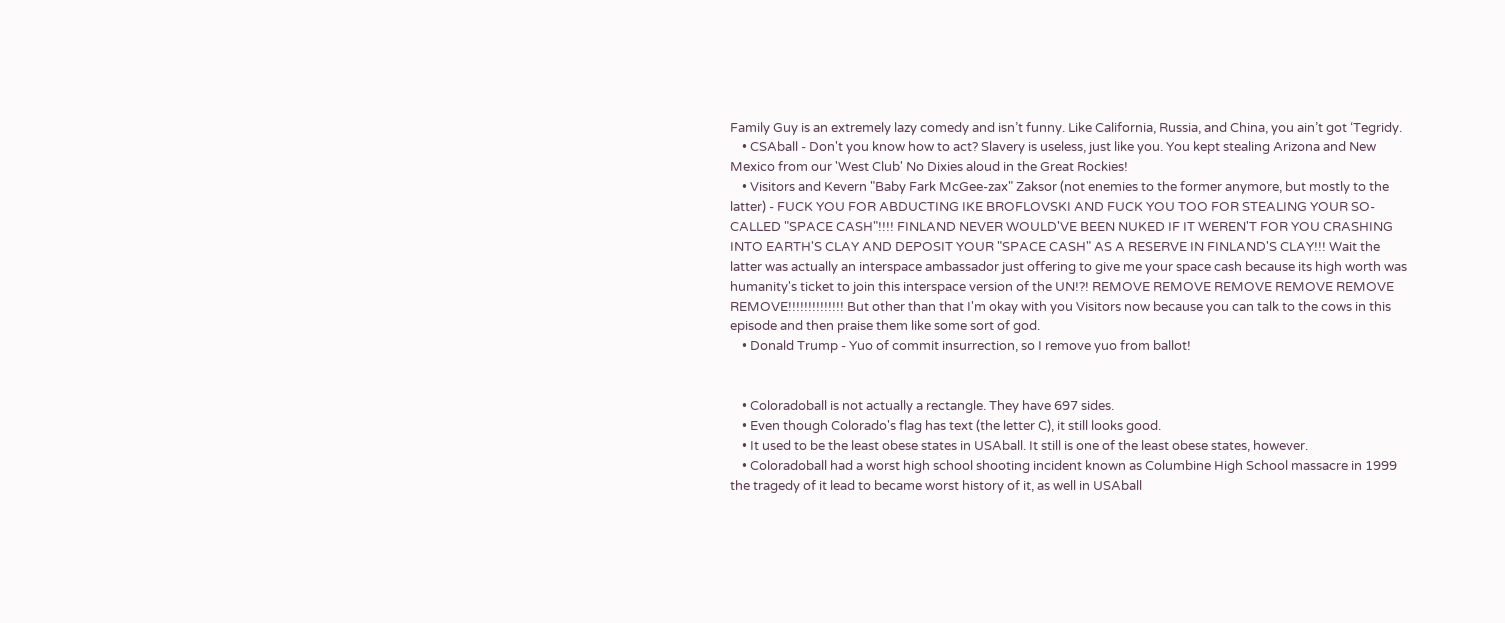Family Guy is an extremely lazy comedy and isn’t funny. Like California, Russia, and China, you ain’t got ‘Tegridy.
    • CSAball - Don't you know how to act? Slavery is useless, just like you. You kept stealing Arizona and New Mexico from our 'West Club' No Dixies aloud in the Great Rockies!
    • Visitors and Kevern "Baby Fark McGee-zax" Zaksor (not enemies to the former anymore, but mostly to the latter) - FUCK YOU FOR ABDUCTING IKE BROFLOVSKI AND FUCK YOU TOO FOR STEALING YOUR SO-CALLED "SPACE CASH"!!!! FINLAND NEVER WOULD'VE BEEN NUKED IF IT WEREN'T FOR YOU CRASHING INTO EARTH'S CLAY AND DEPOSIT YOUR "SPACE CASH" AS A RESERVE IN FINLAND'S CLAY!!! Wait the latter was actually an interspace ambassador just offering to give me your space cash because its high worth was humanity's ticket to join this interspace version of the UN!?! REMOVE REMOVE REMOVE REMOVE REMOVE REMOVE!!!!!!!!!!!!!! But other than that I'm okay with you Visitors now because you can talk to the cows in this episode and then praise them like some sort of god.
    • Donald Trump - Yuo of commit insurrection, so I remove yuo from ballot!


    • Coloradoball is not actually a rectangle. They have 697 sides.
    • Even though Colorado's flag has text (the letter C), it still looks good.
    • It used to be the least obese states in USAball. It still is one of the least obese states, however.
    • Coloradoball had a worst high school shooting incident known as Columbine High School massacre in 1999 the tragedy of it lead to became worst history of it, as well in USAball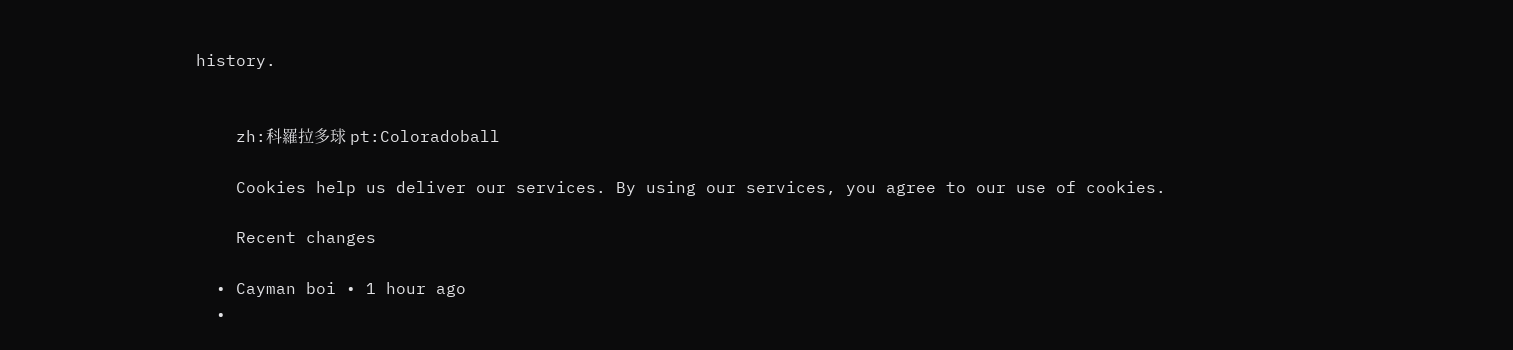history.


    zh:科羅拉多球 pt:Coloradoball

    Cookies help us deliver our services. By using our services, you agree to our use of cookies.

    Recent changes

  • Cayman boi • 1 hour ago
  •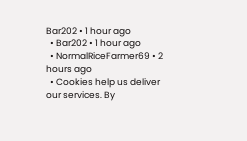Bar202 • 1 hour ago
  • Bar202 • 1 hour ago
  • NormalRiceFarmer69 • 2 hours ago
  • Cookies help us deliver our services. By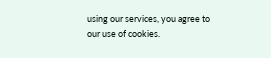using our services, you agree to our use of cookies.